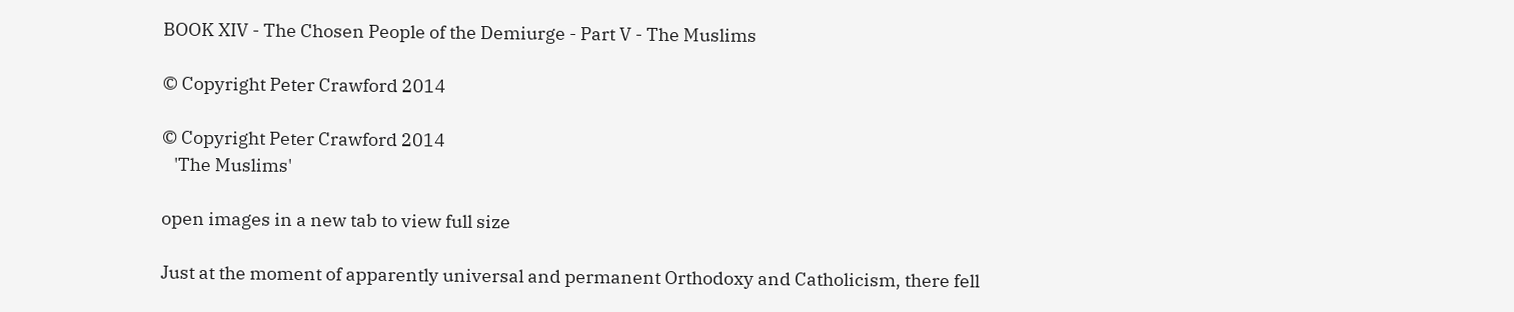BOOK XIV - The Chosen People of the Demiurge - Part V - The Muslims

© Copyright Peter Crawford 2014

© Copyright Peter Crawford 2014
   'The Muslims'

open images in a new tab to view full size

Just at the moment of apparently universal and permanent Orthodoxy and Catholicism, there fell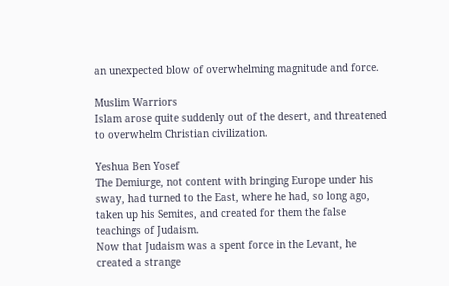an unexpected blow of overwhelming magnitude and force.

Muslim Warriors
Islam arose quite suddenly out of the desert, and threatened to overwhelm Christian civilization.

Yeshua Ben Yosef
The Demiurge, not content with bringing Europe under his sway, had turned to the East, where he had, so long ago, taken up his Semites, and created for them the false teachings of Judaism.
Now that Judaism was a spent force in the Levant, he created a strange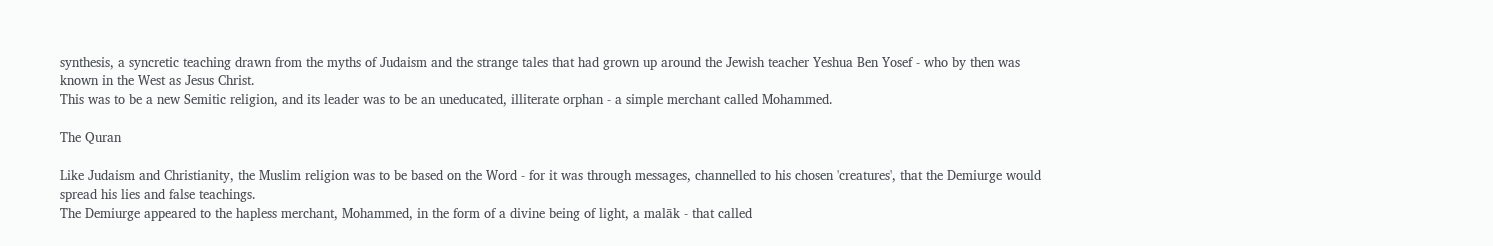synthesis, a syncretic teaching drawn from the myths of Judaism and the strange tales that had grown up around the Jewish teacher Yeshua Ben Yosef - who by then was known in the West as Jesus Christ.
This was to be a new Semitic religion, and its leader was to be an uneducated, illiterate orphan - a simple merchant called Mohammed.

The Quran

Like Judaism and Christianity, the Muslim religion was to be based on the Word - for it was through messages, channelled to his chosen 'creatures', that the Demiurge would spread his lies and false teachings.
The Demiurge appeared to the hapless merchant, Mohammed, in the form of a divine being of light, a malāk - that called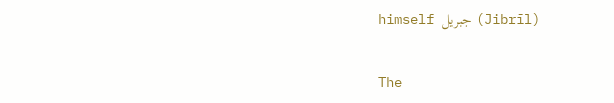himself جبريل (Jibrīl)

The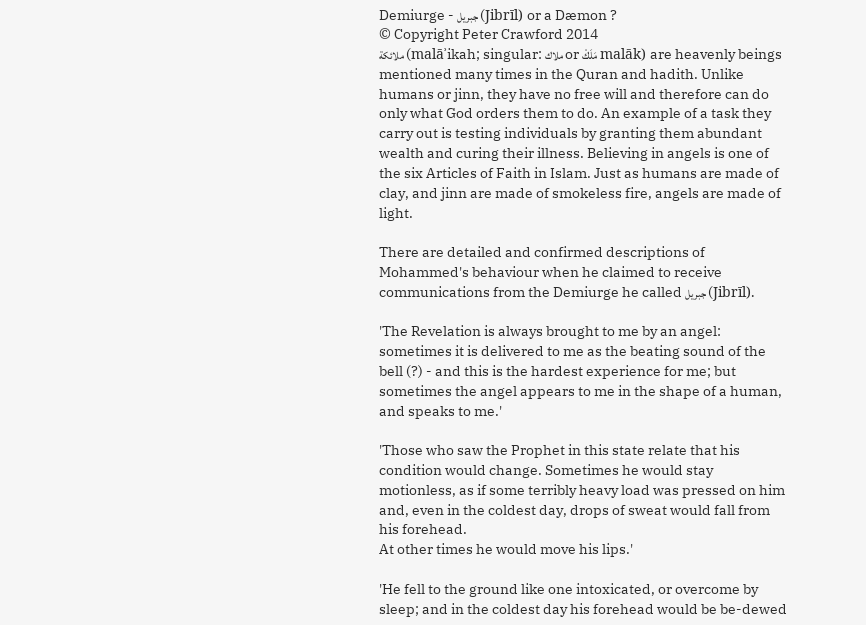Demiurge - جبريل (Jibrīl) or a Dæmon ?
© Copyright Peter Crawford 2014
ملائكة (malāʾikah; singular: ملاك or مَلَكْ malāk) are heavenly beings mentioned many times in the Quran and hadith. Unlike humans or jinn, they have no free will and therefore can do only what God orders them to do. An example of a task they carry out is testing individuals by granting them abundant wealth and curing their illness. Believing in angels is one of the six Articles of Faith in Islam. Just as humans are made of clay, and jinn are made of smokeless fire, angels are made of light.

There are detailed and confirmed descriptions of Mohammed's behaviour when he claimed to receive communications from the Demiurge he called جبريل (Jibrīl).

'The Revelation is always brought to me by an angel: sometimes it is delivered to me as the beating sound of the bell (?) - and this is the hardest experience for me; but sometimes the angel appears to me in the shape of a human, and speaks to me.'

'Those who saw the Prophet in this state relate that his condition would change. Sometimes he would stay motionless, as if some terribly heavy load was pressed on him and, even in the coldest day, drops of sweat would fall from his forehead.
At other times he would move his lips.'

'He fell to the ground like one intoxicated, or overcome by sleep; and in the coldest day his forehead would be be-dewed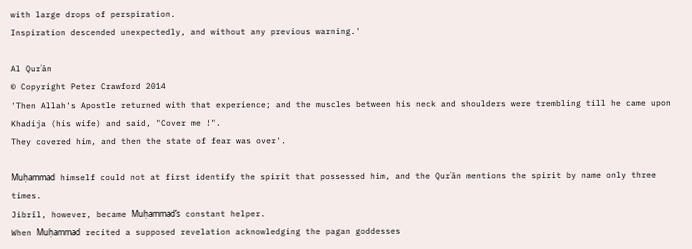with large drops of perspiration.
Inspiration descended unexpectedly, and without any previous warning.'

Al Qurʾān
© Copyright Peter Crawford 2014
'Then Allah's Apostle returned with that experience; and the muscles between his neck and shoulders were trembling till he came upon Khadija (his wife) and said, "Cover me !".
They covered him, and then the state of fear was over'.

Muḥammad himself could not at first identify the spirit that possessed him, and the Qurʾān mentions the spirit by name only three times.
Jibrīl, however, became Muḥammad’s constant helper.
When Muḥammad recited a supposed revelation acknowledging the pagan goddesses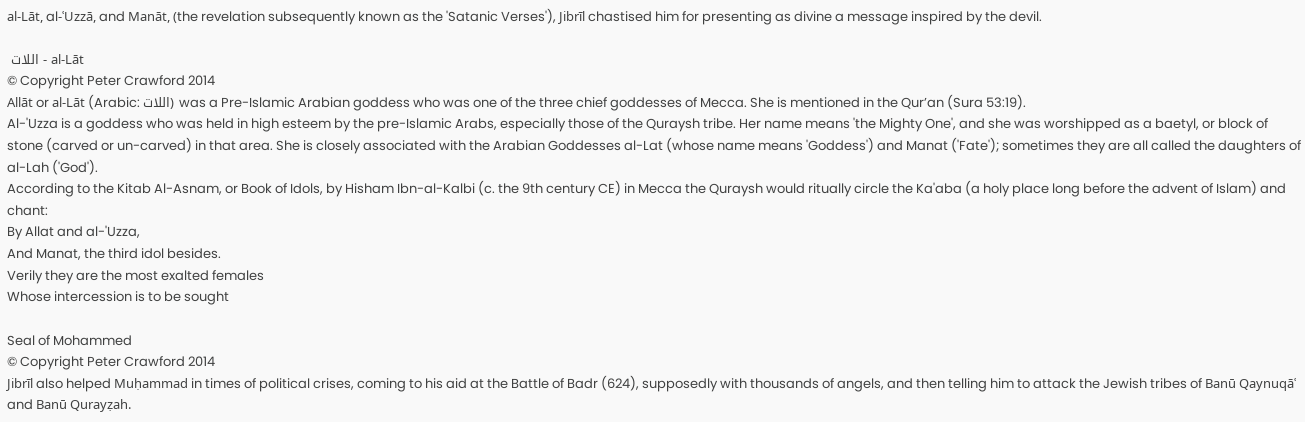al-Lāt, al-ʿUzzā, and Manāt, (the revelation subsequently known as the 'Satanic Verses'), Jibrīl chastised him for presenting as divine a message inspired by the devil.

 اللات - al-Lāt
© Copyright Peter Crawford 2014
Allāt or al-Lāt (Arabic: اللات) was a Pre-Islamic Arabian goddess who was one of the three chief goddesses of Mecca. She is mentioned in the Qur’an (Sura 53:19).
Al-'Uzza is a goddess who was held in high esteem by the pre-Islamic Arabs, especially those of the Quraysh tribe. Her name means 'the Mighty One', and she was worshipped as a baetyl, or block of stone (carved or un-carved) in that area. She is closely associated with the Arabian Goddesses al-Lat (whose name means 'Goddess') and Manat ('Fate'); sometimes they are all called the daughters of al-Lah ('God').
According to the Kitab Al-Asnam, or Book of Idols, by Hisham Ibn-al-Kalbi (c. the 9th century CE) in Mecca the Quraysh would ritually circle the Ka'aba (a holy place long before the advent of Islam) and chant:
By Allat and al-'Uzza,
And Manat, the third idol besides.
Verily they are the most exalted females
Whose intercession is to be sought

Seal of Mohammed
© Copyright Peter Crawford 2014
Jibrīl also helped Muḥammad in times of political crises, coming to his aid at the Battle of Badr (624), supposedly with thousands of angels, and then telling him to attack the Jewish tribes of Banū Qaynuqāʿ and Banū Qurayẓah.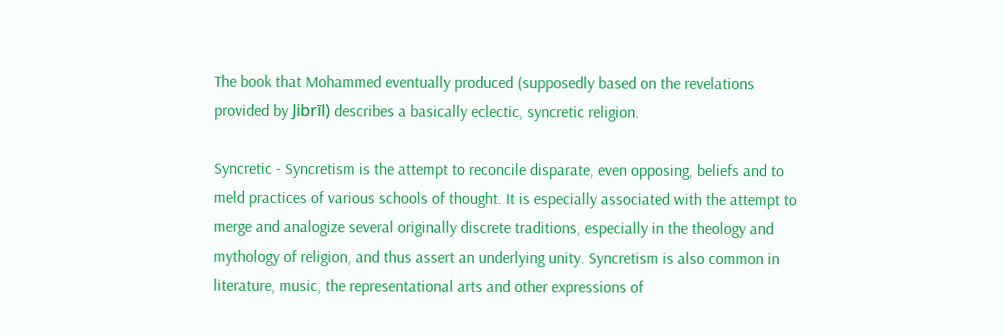The book that Mohammed eventually produced (supposedly based on the revelations provided by Jibrīl) describes a basically eclectic, syncretic religion.

Syncretic - Syncretism is the attempt to reconcile disparate, even opposing, beliefs and to meld practices of various schools of thought. It is especially associated with the attempt to merge and analogize several originally discrete traditions, especially in the theology and mythology of religion, and thus assert an underlying unity. Syncretism is also common in literature, music, the representational arts and other expressions of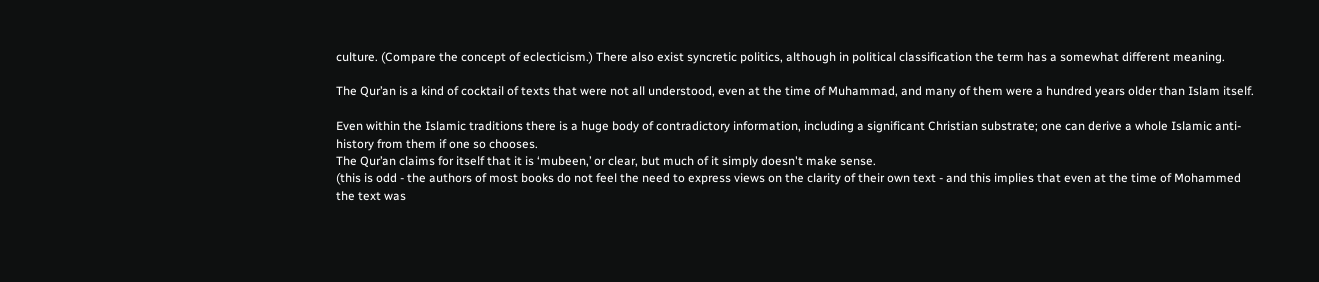culture. (Compare the concept of eclecticism.) There also exist syncretic politics, although in political classification the term has a somewhat different meaning.

The Qur’an is a kind of cocktail of texts that were not all understood, even at the time of Muhammad, and many of them were a hundred years older than Islam itself.

Even within the Islamic traditions there is a huge body of contradictory information, including a significant Christian substrate; one can derive a whole Islamic anti-history from them if one so chooses.
The Qur’an claims for itself that it is ‘mubeen,’ or clear, but much of it simply doesn't make sense.
(this is odd - the authors of most books do not feel the need to express views on the clarity of their own text - and this implies that even at the time of Mohammed the text was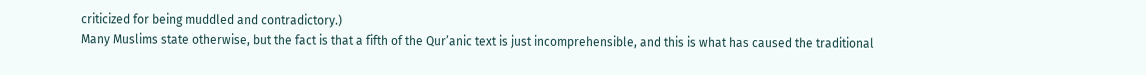criticized for being muddled and contradictory.)
Many Muslims state otherwise, but the fact is that a fifth of the Qur’anic text is just incomprehensible, and this is what has caused the traditional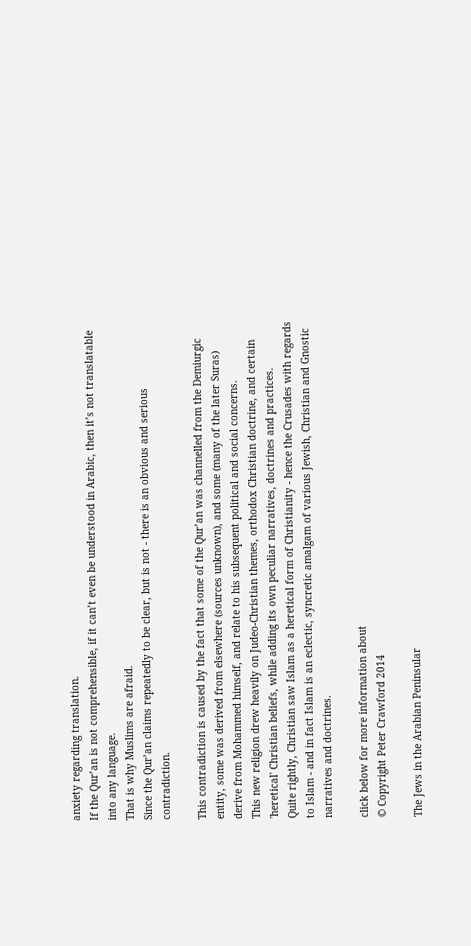anxiety regarding translation.
If the Qur’an is not comprehensible, if it can’t even be understood in Arabic, then it’s not translatable into any language.
That is why Muslims are afraid.
Since the Qur’an claims repeatedly to be clear, but is not - there is an obvious and serious contradiction.

This contradiction is caused by the fact that some of the Qur’an was channelled from the Demiurgic entity, some was derived from elsewhere (sources unknown), and some (many of the later Suras) derive from Mohammed himself, and relate to his subsequent political and social concerns.
This new religion drew heavily on Judeo-Christian themes, orthodox Christian doctrine, and certain 'heretical' Christian beliefs, while adding its own peculiar narratives, doctrines and practices.
Quite rightly, Christian saw Islam as a heretical form of Christianity - hence the Crusades with regards to Islam - and in fact Islam is an eclectic, syncretic amalgam of various Jewish, Christian and Gnostic narratives and doctrines.

click below for more information about
© Copyright Peter Crawford 2014

The Jews in the Arabian Peninsular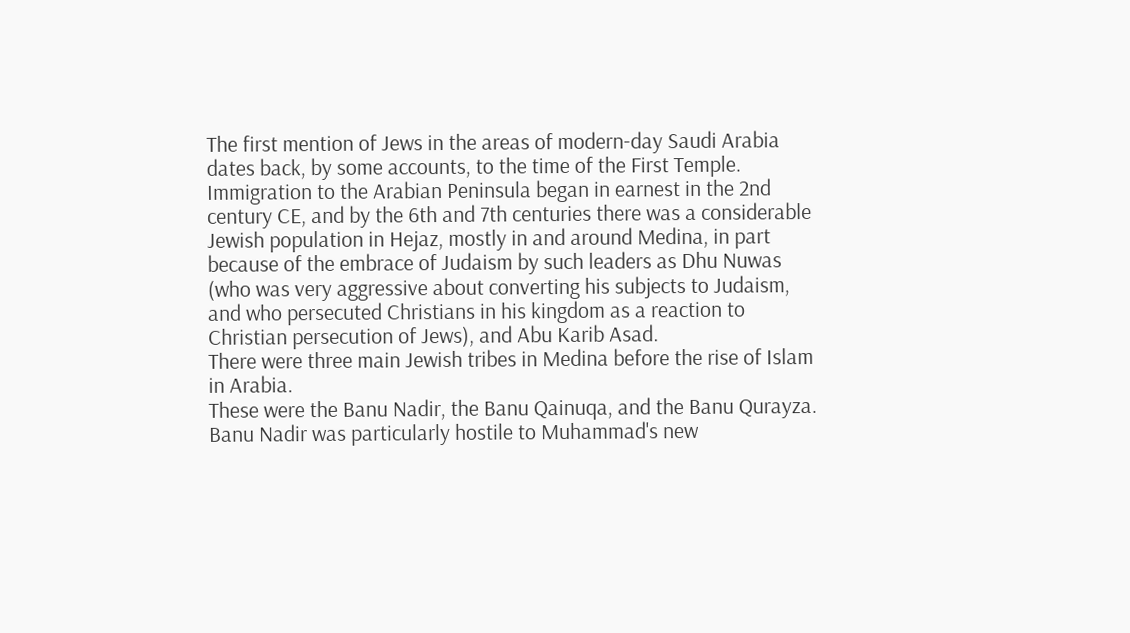The first mention of Jews in the areas of modern-day Saudi Arabia dates back, by some accounts, to the time of the First Temple.
Immigration to the Arabian Peninsula began in earnest in the 2nd century CE, and by the 6th and 7th centuries there was a considerable Jewish population in Hejaz, mostly in and around Medina, in part because of the embrace of Judaism by such leaders as Dhu Nuwas (who was very aggressive about converting his subjects to Judaism, and who persecuted Christians in his kingdom as a reaction to Christian persecution of Jews), and Abu Karib Asad.
There were three main Jewish tribes in Medina before the rise of Islam in Arabia.
These were the Banu Nadir, the Banu Qainuqa, and the Banu Qurayza.
Banu Nadir was particularly hostile to Muhammad's new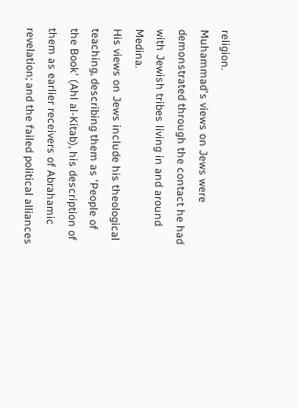religion.
Muhammad's views on Jews were demonstrated through the contact he had with Jewish tribes living in and around Medina.
His views on Jews include his theological teaching, describing them as 'People of the Book' (Ahl al-Kitab), his description of them as earlier receivers of Abrahamic revelation; and the failed political alliances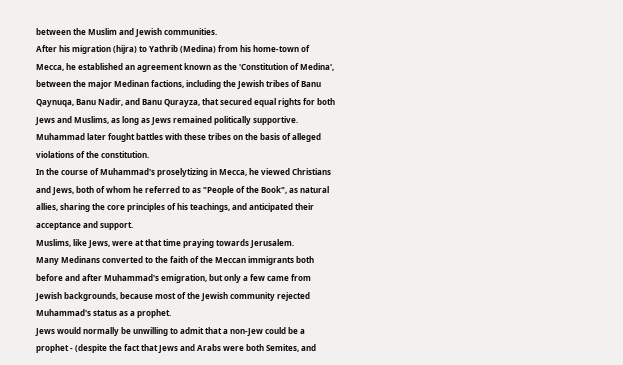between the Muslim and Jewish communities.
After his migration (hijra) to Yathrib (Medina) from his home-town of Mecca, he established an agreement known as the 'Constitution of Medina', between the major Medinan factions, including the Jewish tribes of Banu Qaynuqa, Banu Nadir, and Banu Qurayza, that secured equal rights for both Jews and Muslims, as long as Jews remained politically supportive.
Muhammad later fought battles with these tribes on the basis of alleged violations of the constitution.
In the course of Muhammad's proselytizing in Mecca, he viewed Christians and Jews, both of whom he referred to as "People of the Book", as natural allies, sharing the core principles of his teachings, and anticipated their acceptance and support.
Muslims, like Jews, were at that time praying towards Jerusalem.
Many Medinans converted to the faith of the Meccan immigrants both before and after Muhammad's emigration, but only a few came from Jewish backgrounds, because most of the Jewish community rejected Muhammad's status as a prophet.
Jews would normally be unwilling to admit that a non-Jew could be a prophet - (despite the fact that Jews and Arabs were both Semites, and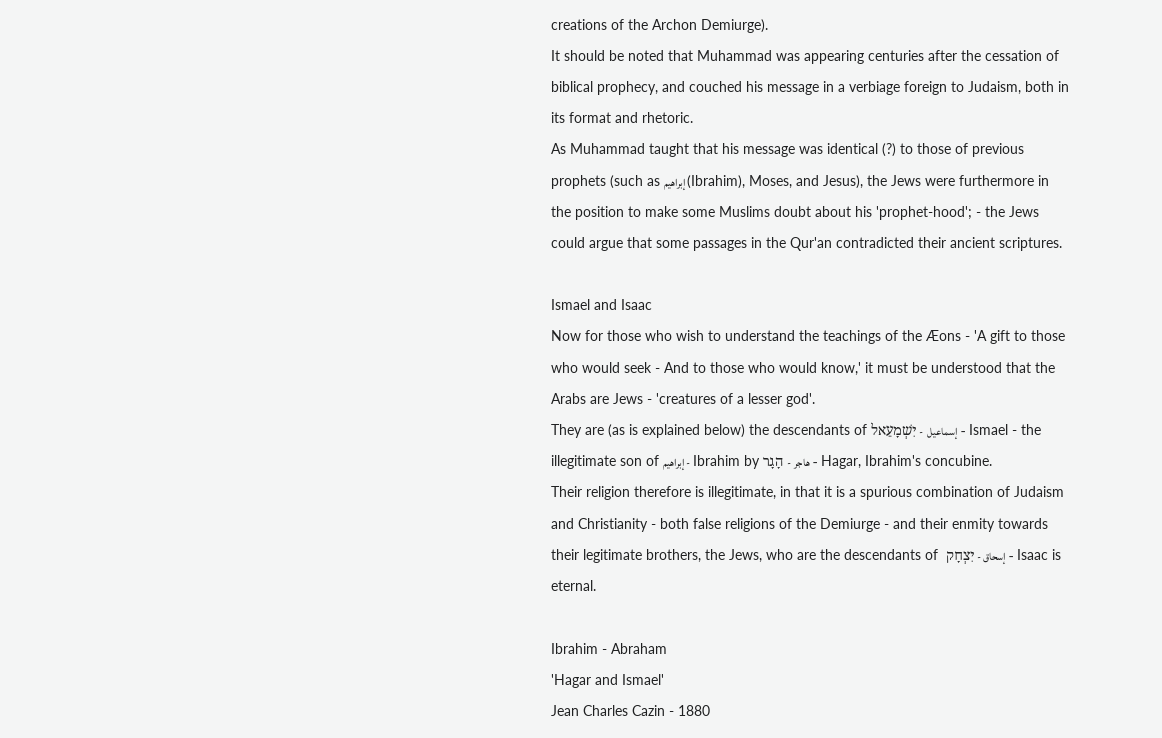creations of the Archon Demiurge).
It should be noted that Muhammad was appearing centuries after the cessation of biblical prophecy, and couched his message in a verbiage foreign to Judaism, both in its format and rhetoric.
As Muhammad taught that his message was identical (?) to those of previous prophets (such as إبراهيم (Ibrahim), Moses, and Jesus), the Jews were furthermore in the position to make some Muslims doubt about his 'prophet-hood'; - the Jews could argue that some passages in the Qur'an contradicted their ancient scriptures.

Ismael and Isaac
Now for those who wish to understand the teachings of the Æons - 'A gift to those who would seek - And to those who would know,' it must be understood that the Arabs are Jews - 'creatures of a lesser god'.
They are (as is explained below) the descendants of إسماعيل  - יִשְׁמָעֵאל - Ismael - the illegitimate son of إبراهيم - Ibrahim by هاجر -  הָגָר - Hagar, Ibrahim's concubine.
Their religion therefore is illegitimate, in that it is a spurious combination of Judaism and Christianity - both false religions of the Demiurge - and their enmity towards their legitimate brothers, the Jews, who are the descendants of  إسحاق - יִצְחָק - Isaac is eternal.

Ibrahim - Abraham
'Hagar and Ismael'
Jean Charles Cazin - 1880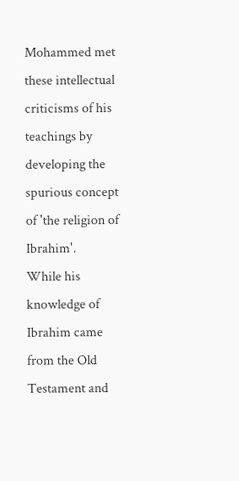Mohammed met these intellectual criticisms of his teachings by developing the spurious concept of 'the religion of Ibrahim'.
While his knowledge of Ibrahim came from the Old Testament and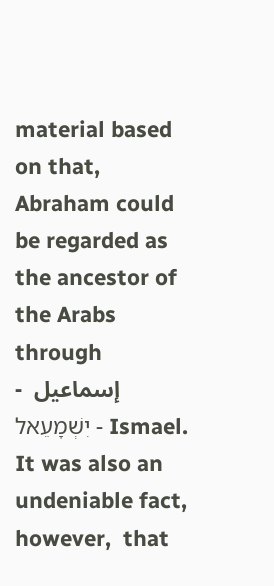material based on that, Abraham could be regarded as the ancestor of the Arabs through  إسماعيل  - יִשְׁמָעֵאל - Ismael.
It was also an undeniable fact, however,  that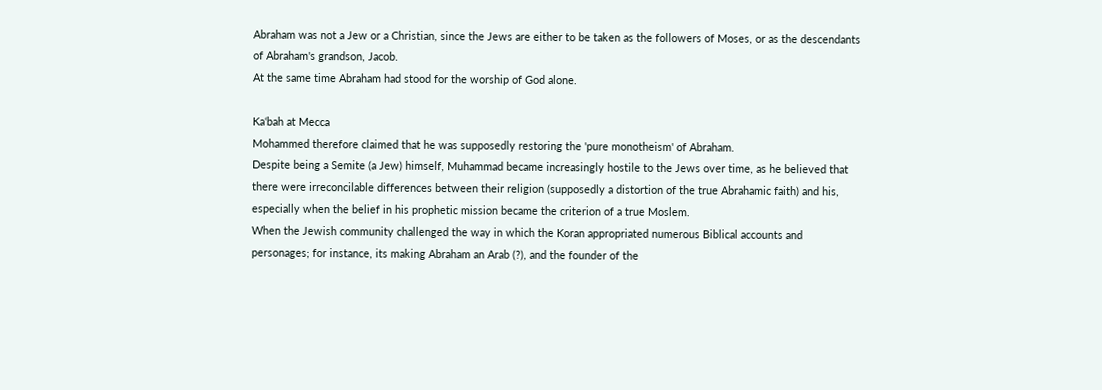Abraham was not a Jew or a Christian, since the Jews are either to be taken as the followers of Moses, or as the descendants of Abraham's grandson, Jacob.
At the same time Abraham had stood for the worship of God alone.

Ka‘bah at Mecca
Mohammed therefore claimed that he was supposedly restoring the 'pure monotheism' of Abraham.
Despite being a Semite (a Jew) himself, Muhammad became increasingly hostile to the Jews over time, as he believed that there were irreconcilable differences between their religion (supposedly a distortion of the true Abrahamic faith) and his, especially when the belief in his prophetic mission became the criterion of a true Moslem.
When the Jewish community challenged the way in which the Koran appropriated numerous Biblical accounts and personages; for instance, its making Abraham an Arab (?), and the founder of the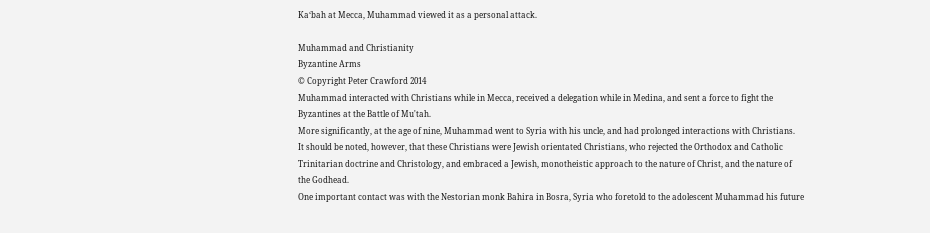Ka‘bah at Mecca, Muhammad viewed it as a personal attack.

Muhammad and Christianity
Byzantine Arms
© Copyright Peter Crawford 2014
Muhammad interacted with Christians while in Mecca, received a delegation while in Medina, and sent a force to fight the Byzantines at the Battle of Mu'tah.
More significantly, at the age of nine, Muhammad went to Syria with his uncle, and had prolonged interactions with Christians.
It should be noted, however, that these Christians were Jewish orientated Christians, who rejected the Orthodox and Catholic Trinitarian doctrine and Christology, and embraced a Jewish, monotheistic approach to the nature of Christ, and the nature of the Godhead.
One important contact was with the Nestorian monk Bahira in Bosra, Syria who foretold to the adolescent Muhammad his future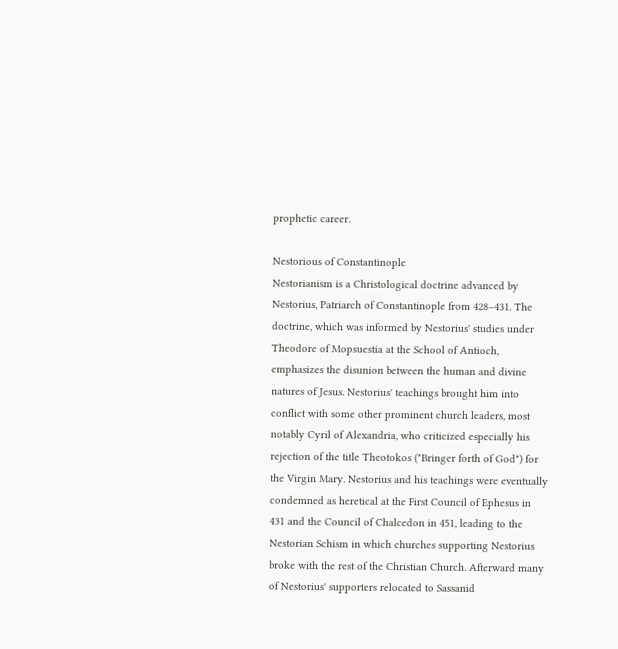prophetic career.

Nestorious of Constantinople
Nestorianism is a Christological doctrine advanced by Nestorius, Patriarch of Constantinople from 428–431. The doctrine, which was informed by Nestorius' studies under Theodore of Mopsuestia at the School of Antioch, emphasizes the disunion between the human and divine natures of Jesus. Nestorius' teachings brought him into conflict with some other prominent church leaders, most notably Cyril of Alexandria, who criticized especially his rejection of the title Theotokos ("Bringer forth of God") for the Virgin Mary. Nestorius and his teachings were eventually condemned as heretical at the First Council of Ephesus in 431 and the Council of Chalcedon in 451, leading to the Nestorian Schism in which churches supporting Nestorius broke with the rest of the Christian Church. Afterward many of Nestorius' supporters relocated to Sassanid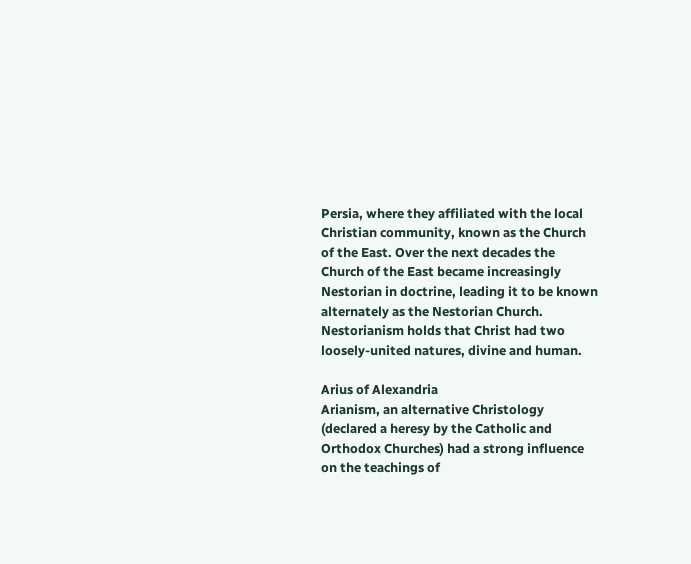Persia, where they affiliated with the local Christian community, known as the Church of the East. Over the next decades the Church of the East became increasingly Nestorian in doctrine, leading it to be known alternately as the Nestorian Church. Nestorianism holds that Christ had two loosely-united natures, divine and human.

Arius of Alexandria
Arianism, an alternative Christology (declared a heresy by the Catholic and Orthodox Churches) had a strong influence on the teachings of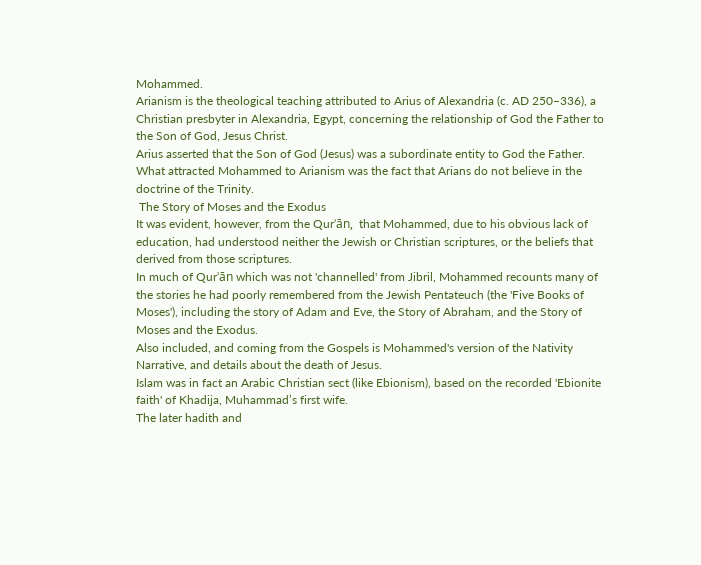Mohammed.
Arianism is the theological teaching attributed to Arius of Alexandria (c. AD 250–336), a Christian presbyter in Alexandria, Egypt, concerning the relationship of God the Father to the Son of God, Jesus Christ.
Arius asserted that the Son of God (Jesus) was a subordinate entity to God the Father.
What attracted Mohammed to Arianism was the fact that Arians do not believe in the doctrine of the Trinity.
 The Story of Moses and the Exodus
It was evident, however, from the Qurʾān,  that Mohammed, due to his obvious lack of education, had understood neither the Jewish or Christian scriptures, or the beliefs that derived from those scriptures.
In much of Qurʾān which was not 'channelled' from Jibril, Mohammed recounts many of the stories he had poorly remembered from the Jewish Pentateuch (the 'Five Books of Moses'), including the story of Adam and Eve, the Story of Abraham, and the Story of Moses and the Exodus.
Also included, and coming from the Gospels is Mohammed's version of the Nativity Narrative, and details about the death of Jesus.
Islam was in fact an Arabic Christian sect (like Ebionism), based on the recorded 'Ebionite faith' of Khadija, Muhammad’s first wife.
The later hadith and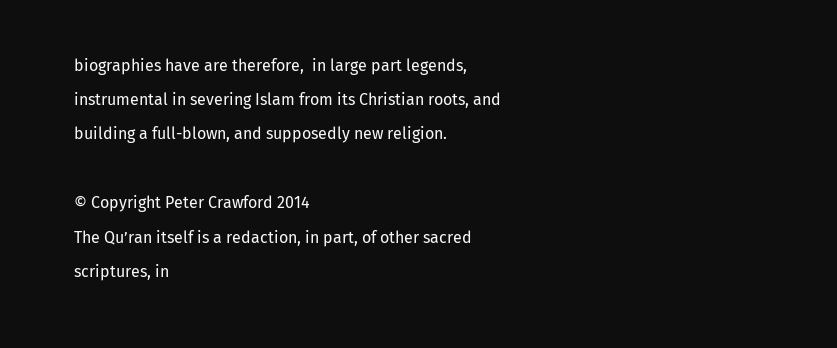biographies have are therefore,  in large part legends, instrumental in severing Islam from its Christian roots, and building a full-blown, and supposedly new religion.

© Copyright Peter Crawford 2014
The Qu’ran itself is a redaction, in part, of other sacred scriptures, in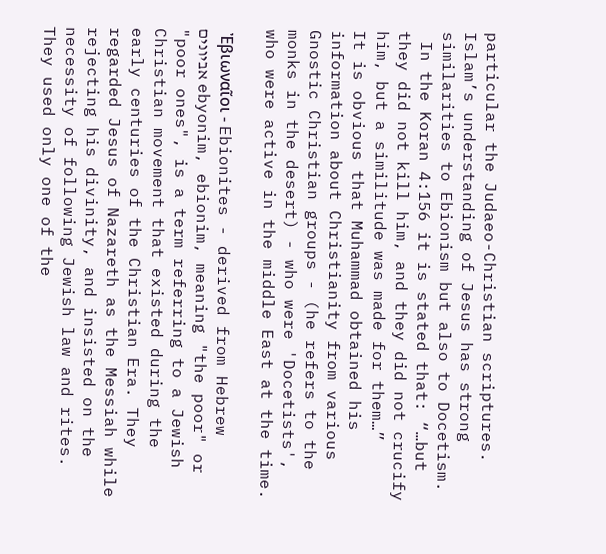particular the Judaeo-Christian scriptures.
Islam’s understanding of Jesus has strong similarities to Ebionism but also to Docetism.
 In the Koran 4:156 it is stated that: “…but they did not kill him, and they did not crucify him, but a similitude was made for them…”
It is obvious that Muhammad obtained his information about Christianity from various Gnostic Christian groups - (he refers to the monks in the desert) - who were 'Docetists', who were active in the middle East at the time.

 Ἐβιωναῖοι - Ebionites - derived from Hebrew אביונים ebyonim, ebionim, meaning "the poor" or "poor ones", is a term referring to a Jewish Christian movement that existed during the early centuries of the Christian Era. They regarded Jesus of Nazareth as the Messiah while rejecting his divinity, and insisted on the necessity of following Jewish law and rites. They used only one of the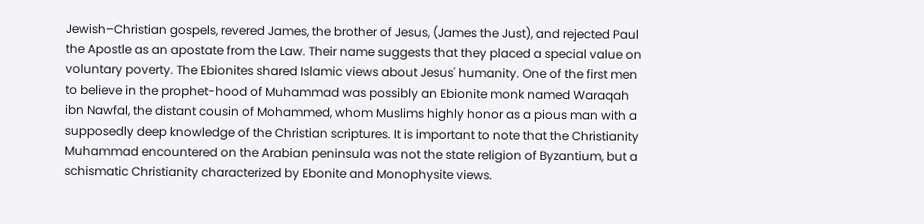Jewish–Christian gospels, revered James, the brother of Jesus, (James the Just), and rejected Paul the Apostle as an apostate from the Law. Their name suggests that they placed a special value on voluntary poverty. The Ebionites shared Islamic views about Jesus' humanity. One of the first men to believe in the prophet-hood of Muhammad was possibly an Ebionite monk named Waraqah ibn Nawfal, the distant cousin of Mohammed, whom Muslims highly honor as a pious man with a supposedly deep knowledge of the Christian scriptures. It is important to note that the Christianity Muhammad encountered on the Arabian peninsula was not the state religion of Byzantium, but a schismatic Christianity characterized by Ebonite and Monophysite views.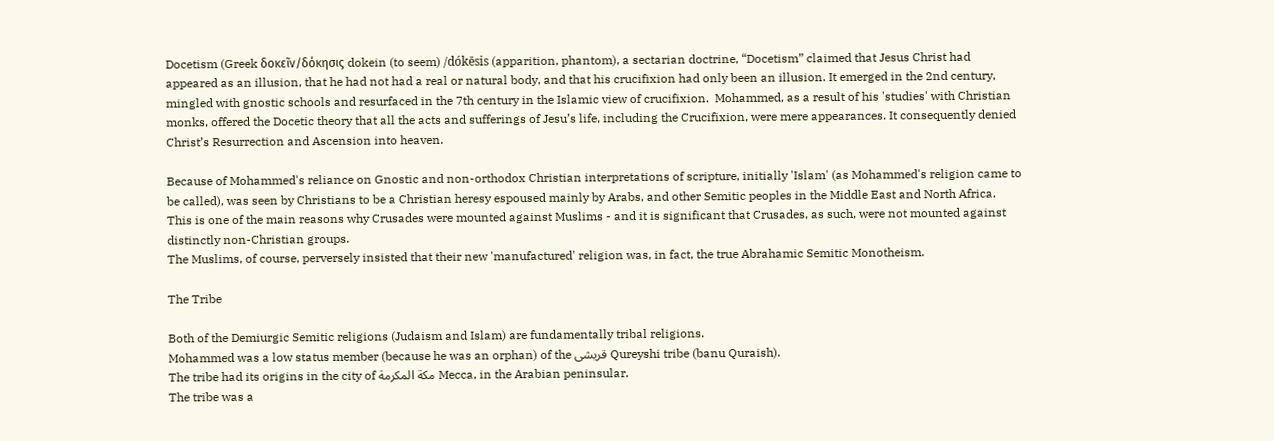Docetism (Greek δοκεῖν/δόκησις dokein (to seem) /dókēsis (apparition, phantom), a sectarian doctrine, “Docetism” claimed that Jesus Christ had appeared as an illusion, that he had not had a real or natural body, and that his crucifixion had only been an illusion. It emerged in the 2nd century, mingled with gnostic schools and resurfaced in the 7th century in the Islamic view of crucifixion.  Mohammed, as a result of his 'studies' with Christian monks, offered the Docetic theory that all the acts and sufferings of Jesu’s life, including the Crucifixion, were mere appearances. It consequently denied Christ’s Resurrection and Ascension into heaven.

Because of Mohammed's reliance on Gnostic and non-orthodox Christian interpretations of scripture, initially 'Islam' (as Mohammed's religion came to be called), was seen by Christians to be a Christian heresy espoused mainly by Arabs, and other Semitic peoples in the Middle East and North Africa.
This is one of the main reasons why Crusades were mounted against Muslims - and it is significant that Crusades, as such, were not mounted against distinctly non-Christian groups.
The Muslims, of course, perversely insisted that their new 'manufactured' religion was, in fact, the true Abrahamic Semitic Monotheism.

The Tribe

Both of the Demiurgic Semitic religions (Judaism and Islam) are fundamentally tribal religions.
Mohammed was a low status member (because he was an orphan) of the قریشی Qureyshi tribe (banu Quraish).
The tribe had its origins in the city of مكة المكرمة Mecca, in the Arabian peninsular.
The tribe was a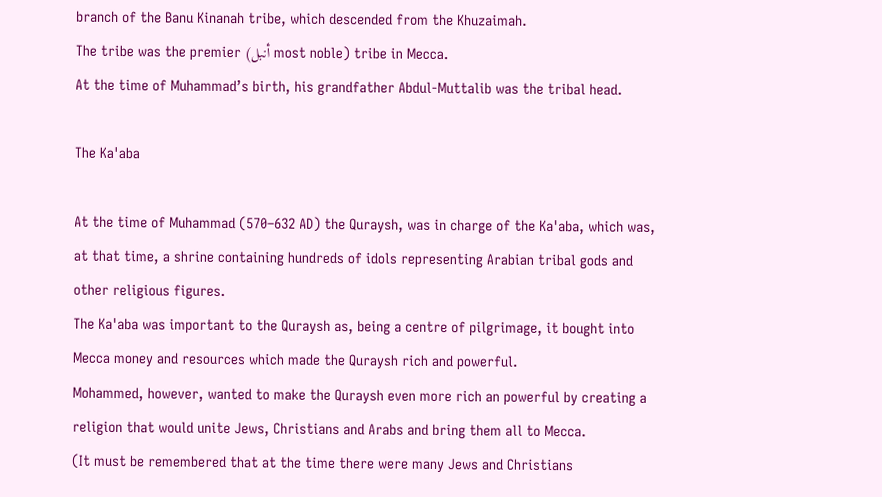branch of the Banu Kinanah tribe, which descended from the Khuzaimah.
The tribe was the premier (أنبل most noble) tribe in Mecca.
At the time of Muhammad’s birth, his grandfather Abdul-Muttalib was the tribal head.

The Ka'aba

At the time of Muhammad (570–632 AD) the Quraysh, was in charge of the Ka'aba, which was, at that time, a shrine containing hundreds of idols representing Arabian tribal gods and other religious figures.
The Ka'aba was important to the Quraysh as, being a centre of pilgrimage, it bought into Mecca money and resources which made the Quraysh rich and powerful.
Mohammed, however, wanted to make the Quraysh even more rich an powerful by creating a religion that would unite Jews, Christians and Arabs and bring them all to Mecca.
(It must be remembered that at the time there were many Jews and Christians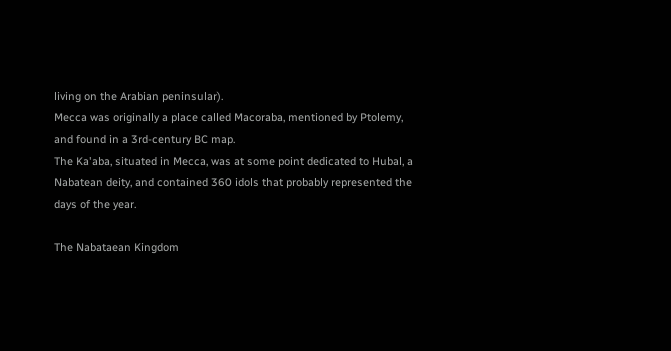living on the Arabian peninsular).
Mecca was originally a place called Macoraba, mentioned by Ptolemy, and found in a 3rd-century BC map.
The Ka'aba, situated in Mecca, was at some point dedicated to Hubal, a Nabatean deity, and contained 360 idols that probably represented the days of the year.

The Nabataean Kingdom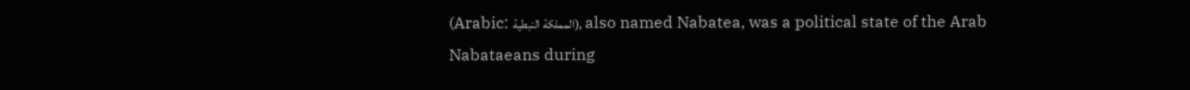(Arabic: المملكة النبطية), also named Nabatea, was a political state of the Arab Nabataeans during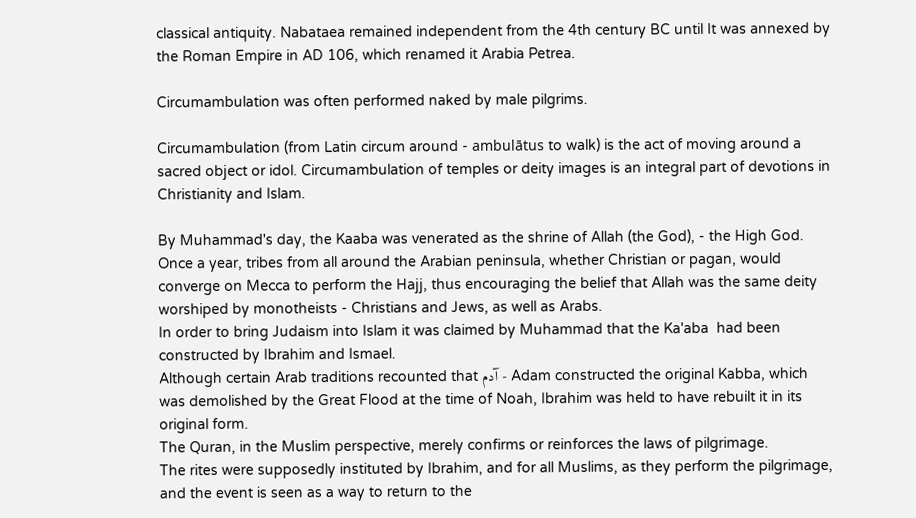classical antiquity. Nabataea remained independent from the 4th century BC until It was annexed by the Roman Empire in AD 106, which renamed it Arabia Petrea.

Circumambulation was often performed naked by male pilgrims.

Circumambulation (from Latin circum around - ambulātus to walk) is the act of moving around a sacred object or idol. Circumambulation of temples or deity images is an integral part of devotions in Christianity and Islam.

By Muhammad's day, the Kaaba was venerated as the shrine of Allah (the God), - the High God.
Once a year, tribes from all around the Arabian peninsula, whether Christian or pagan, would converge on Mecca to perform the Hajj, thus encouraging the belief that Allah was the same deity worshiped by monotheists - Christians and Jews, as well as Arabs.
In order to bring Judaism into Islam it was claimed by Muhammad that the Ka'aba  had been constructed by Ibrahim and Ismael.
Although certain Arab traditions recounted that آدم - Adam constructed the original Kabba, which was demolished by the Great Flood at the time of Noah, Ibrahim was held to have rebuilt it in its original form.
The Quran, in the Muslim perspective, merely confirms or reinforces the laws of pilgrimage.
The rites were supposedly instituted by Ibrahim, and for all Muslims, as they perform the pilgrimage, and the event is seen as a way to return to the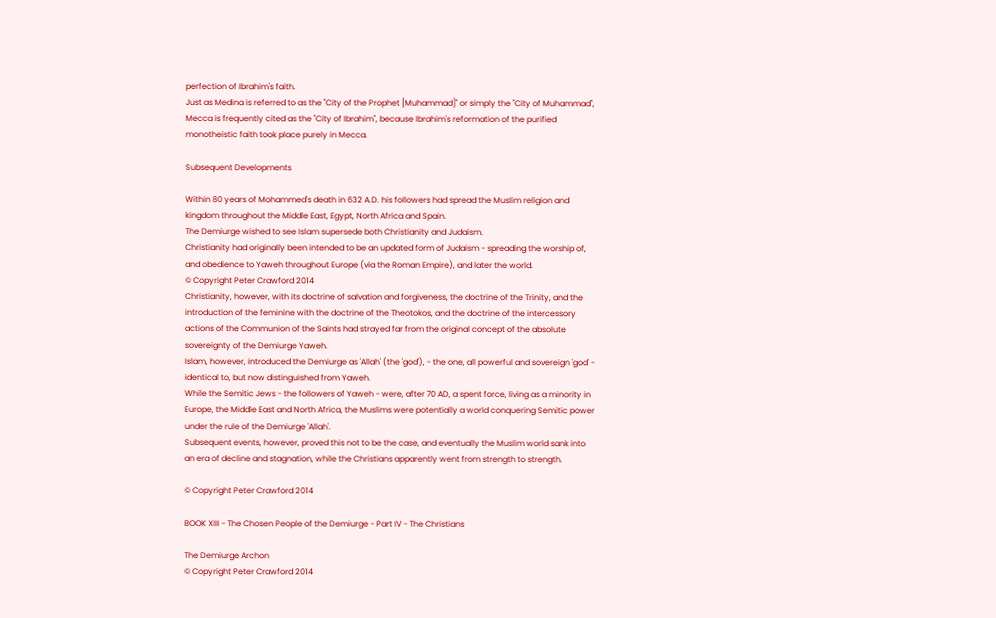perfection of Ibrahim's faith.
Just as Medina is referred to as the "City of the Prophet [Muhammad]" or simply the "City of Muhammad", Mecca is frequently cited as the "City of Ibrahim", because Ibrahim's reformation of the purified monotheistic faith took place purely in Mecca.

Subsequent Developments

Within 80 years of Mohammed's death in 632 A.D. his followers had spread the Muslim religion and kingdom throughout the Middle East, Egypt, North Africa and Spain.
The Demiurge wished to see Islam supersede both Christianity and Judaism.
Christianity had originally been intended to be an updated form of Judaism - spreading the worship of, and obedience to Yaweh throughout Europe (via the Roman Empire), and later the world.
© Copyright Peter Crawford 2014
Christianity, however, with its doctrine of salvation and forgiveness, the doctrine of the Trinity, and the introduction of the feminine with the doctrine of the Theotokos, and the doctrine of the intercessory actions of the Communion of the Saints had strayed far from the original concept of the absolute sovereignty of the Demiurge Yaweh.
Islam, however, introduced the Demiurge as 'Allah' (the 'god'), - the one, all powerful and sovereign 'god' - identical to, but now distinguished from Yaweh.
While the Semitic Jews - the followers of Yaweh - were, after 70 AD, a spent force, living as a minority in Europe, the Middle East and North Africa, the Muslims were potentially a world conquering Semitic power under the rule of the Demiurge 'Allah'.
Subsequent events, however, proved this not to be the case, and eventually the Muslim world sank into an era of decline and stagnation, while the Christians apparently went from strength to strength.

© Copyright Peter Crawford 2014

BOOK XIII - The Chosen People of the Demiurge - Part IV - The Christians

The Demiurge Archon
© Copyright Peter Crawford 2014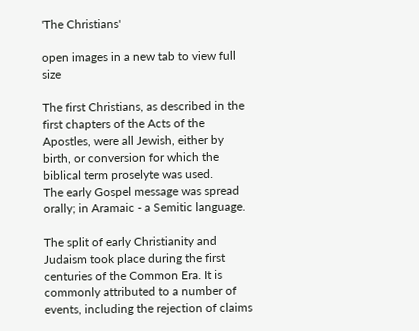'The Christians'

open images in a new tab to view full size

The first Christians, as described in the first chapters of the Acts of the Apostles, were all Jewish, either by birth, or conversion for which the biblical term proselyte was used.
The early Gospel message was spread orally; in Aramaic - a Semitic language.

The split of early Christianity and Judaism took place during the first centuries of the Common Era. It is commonly attributed to a number of events, including the rejection of claims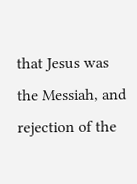that Jesus was the Messiah, and rejection of the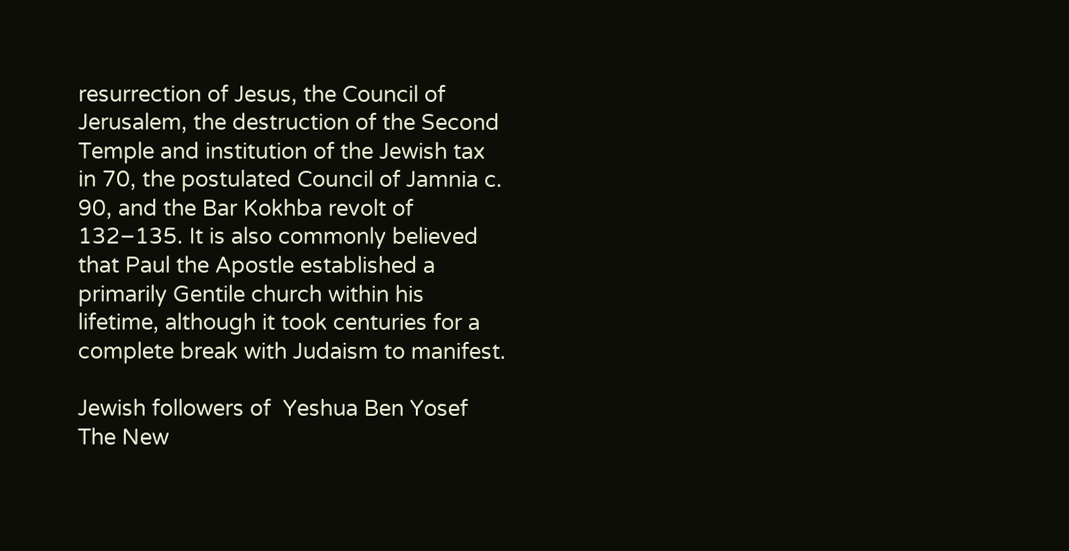resurrection of Jesus, the Council of Jerusalem, the destruction of the Second Temple and institution of the Jewish tax in 70, the postulated Council of Jamnia c. 90, and the Bar Kokhba revolt of 132–135. It is also commonly believed that Paul the Apostle established a primarily Gentile church within his lifetime, although it took centuries for a complete break with Judaism to manifest.

Jewish followers of  Yeshua Ben Yosef
The New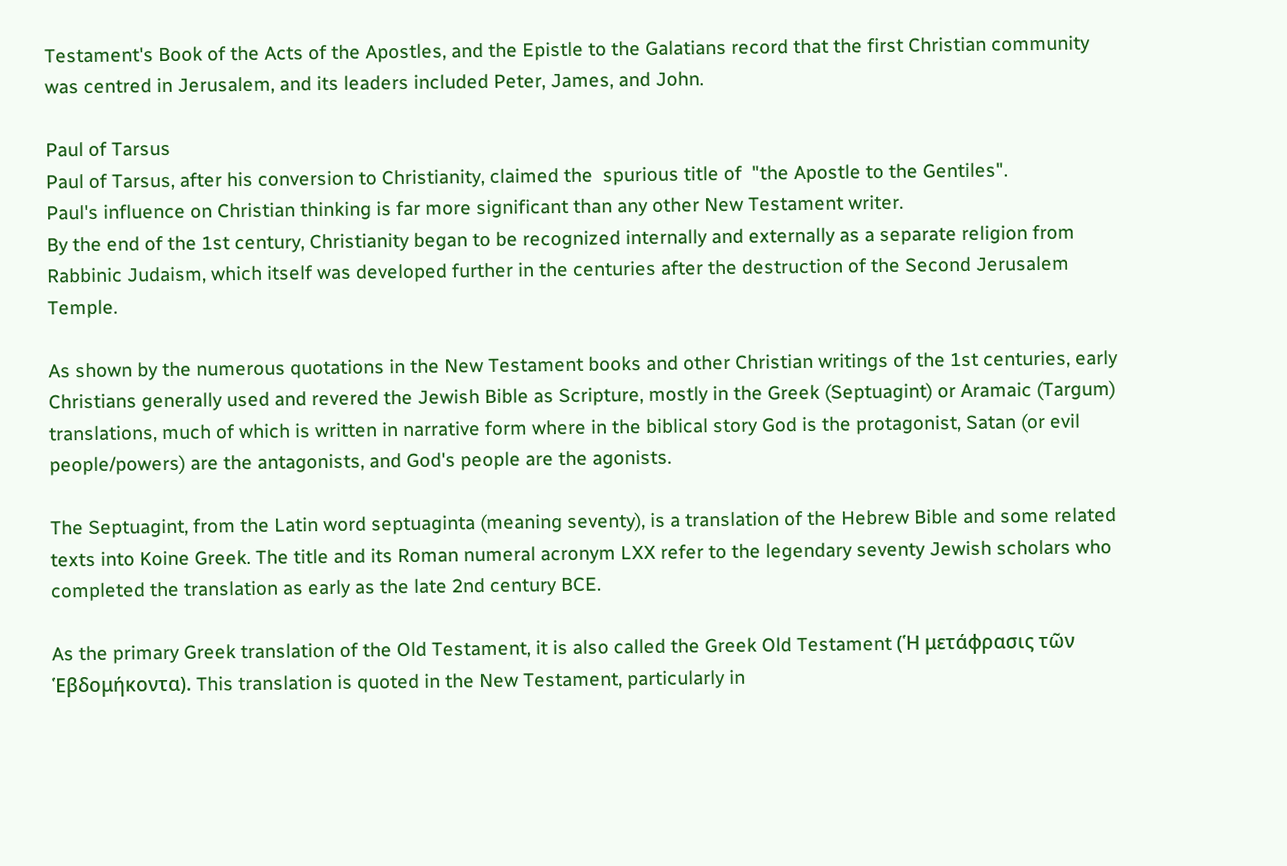Testament's Book of the Acts of the Apostles, and the Epistle to the Galatians record that the first Christian community was centred in Jerusalem, and its leaders included Peter, James, and John.

Paul of Tarsus
Paul of Tarsus, after his conversion to Christianity, claimed the  spurious title of  "the Apostle to the Gentiles".
Paul's influence on Christian thinking is far more significant than any other New Testament writer.
By the end of the 1st century, Christianity began to be recognized internally and externally as a separate religion from Rabbinic Judaism, which itself was developed further in the centuries after the destruction of the Second Jerusalem Temple.

As shown by the numerous quotations in the New Testament books and other Christian writings of the 1st centuries, early Christians generally used and revered the Jewish Bible as Scripture, mostly in the Greek (Septuagint) or Aramaic (Targum) translations, much of which is written in narrative form where in the biblical story God is the protagonist, Satan (or evil people/powers) are the antagonists, and God's people are the agonists.

The Septuagint, from the Latin word septuaginta (meaning seventy), is a translation of the Hebrew Bible and some related texts into Koine Greek. The title and its Roman numeral acronym LXX refer to the legendary seventy Jewish scholars who completed the translation as early as the late 2nd century BCE.

As the primary Greek translation of the Old Testament, it is also called the Greek Old Testament (Ἡ μετάφρασις τῶν Ἑβδομήκοντα). This translation is quoted in the New Testament, particularly in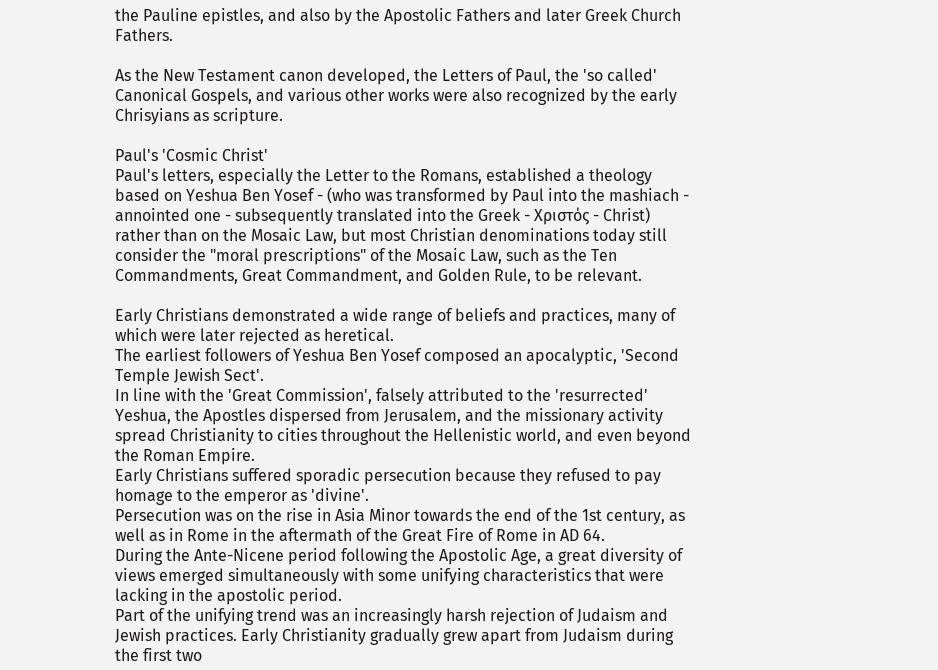the Pauline epistles, and also by the Apostolic Fathers and later Greek Church Fathers.

As the New Testament canon developed, the Letters of Paul, the 'so called' Canonical Gospels, and various other works were also recognized by the early Chrisyians as scripture.

Paul's 'Cosmic Christ'
Paul's letters, especially the Letter to the Romans, established a theology based on Yeshua Ben Yosef - (who was transformed by Paul into the mashiach - annointed one - subsequently translated into the Greek - Χριστός - Christ) rather than on the Mosaic Law, but most Christian denominations today still consider the "moral prescriptions" of the Mosaic Law, such as the Ten Commandments, Great Commandment, and Golden Rule, to be relevant.

Early Christians demonstrated a wide range of beliefs and practices, many of which were later rejected as heretical.
The earliest followers of Yeshua Ben Yosef composed an apocalyptic, 'Second Temple Jewish Sect'.
In line with the 'Great Commission', falsely attributed to the 'resurrected' Yeshua, the Apostles dispersed from Jerusalem, and the missionary activity spread Christianity to cities throughout the Hellenistic world, and even beyond the Roman Empire.
Early Christians suffered sporadic persecution because they refused to pay homage to the emperor as 'divine'.
Persecution was on the rise in Asia Minor towards the end of the 1st century, as well as in Rome in the aftermath of the Great Fire of Rome in AD 64.
During the Ante-Nicene period following the Apostolic Age, a great diversity of views emerged simultaneously with some unifying characteristics that were lacking in the apostolic period.
Part of the unifying trend was an increasingly harsh rejection of Judaism and Jewish practices. Early Christianity gradually grew apart from Judaism during the first two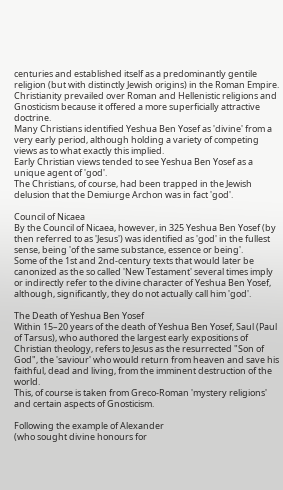centuries and established itself as a predominantly gentile religion (but with distinctly Jewish origins) in the Roman Empire.
Christianity prevailed over Roman and Hellenistic religions and Gnosticism because it offered a more superficially attractive doctrine.
Many Christians identified Yeshua Ben Yosef as 'divine' from a very early period, although holding a variety of competing views as to what exactly this implied.
Early Christian views tended to see Yeshua Ben Yosef as a unique agent of 'god'.
The Christians, of course, had been trapped in the Jewish delusion that the Demiurge Archon was in fact 'god'.

Council of Nicaea
By the Council of Nicaea, however, in 325 Yeshua Ben Yosef (by then referred to as 'Jesus') was identified as 'god' in the fullest sense, being 'of the same substance, essence or being'.
Some of the 1st and 2nd-century texts that would later be canonized as the so called 'New Testament' several times imply or indirectly refer to the divine character of Yeshua Ben Yosef, although, significantly, they do not actually call him 'god'.

The Death of Yeshua Ben Yosef
Within 15–20 years of the death of Yeshua Ben Yosef, Saul (Paul of Tarsus), who authored the largest early expositions of Christian theology, refers to Jesus as the resurrected "Son of God", the 'saviour' who would return from heaven and save his faithful, dead and living, from the imminent destruction of the world.
This, of course is taken from Greco-Roman 'mystery religions' and certain aspects of Gnosticism.

Following the example of Alexander
(who sought divine honours for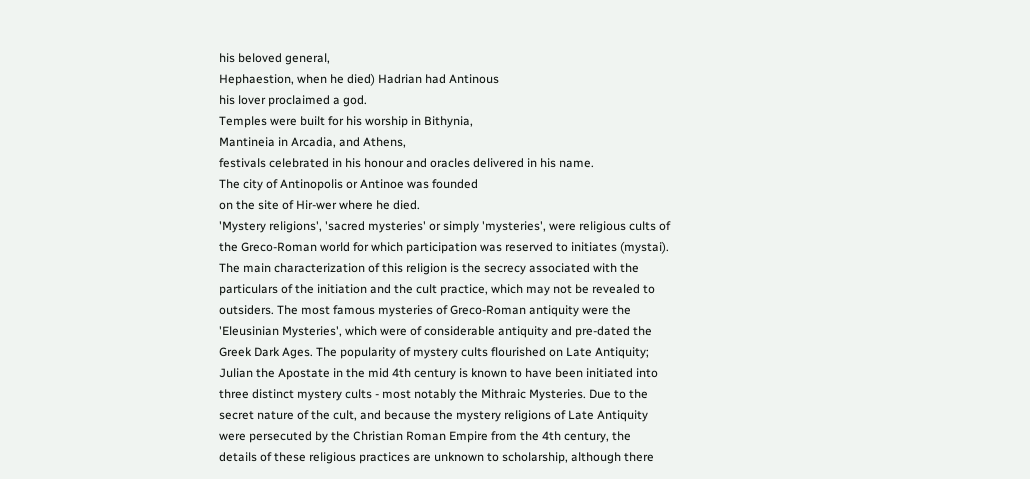his beloved general,
Hephaestion, when he died) Hadrian had Antinous
his lover proclaimed a god.
Temples were built for his worship in Bithynia,
Mantineia in Arcadia, and Athens,
festivals celebrated in his honour and oracles delivered in his name.
The city of Antinopolis or Antinoe was founded
on the site of Hir-wer where he died.
'Mystery religions', 'sacred mysteries' or simply 'mysteries', were religious cults of the Greco-Roman world for which participation was reserved to initiates (mystai). The main characterization of this religion is the secrecy associated with the particulars of the initiation and the cult practice, which may not be revealed to outsiders. The most famous mysteries of Greco-Roman antiquity were the 'Eleusinian Mysteries', which were of considerable antiquity and pre-dated the Greek Dark Ages. The popularity of mystery cults flourished on Late Antiquity; Julian the Apostate in the mid 4th century is known to have been initiated into three distinct mystery cults - most notably the Mithraic Mysteries. Due to the secret nature of the cult, and because the mystery religions of Late Antiquity were persecuted by the Christian Roman Empire from the 4th century, the details of these religious practices are unknown to scholarship, although there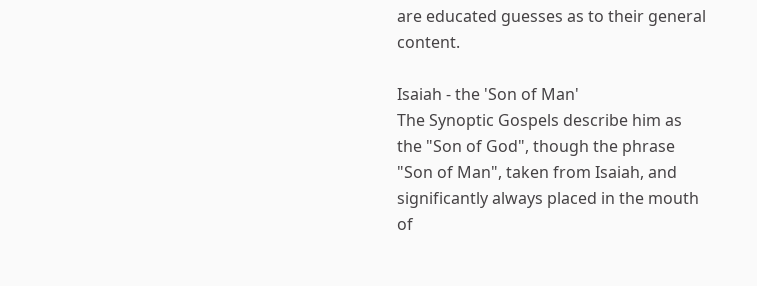are educated guesses as to their general content.

Isaiah - the 'Son of Man'
The Synoptic Gospels describe him as the "Son of God", though the phrase "Son of Man", taken from Isaiah, and significantly always placed in the mouth of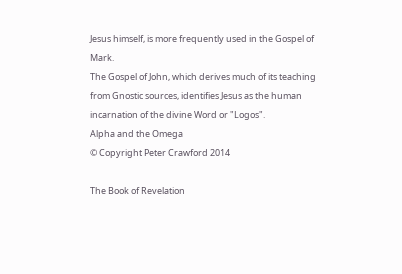Jesus himself, is more frequently used in the Gospel of Mark.
The Gospel of John, which derives much of its teaching from Gnostic sources, identifies Jesus as the human incarnation of the divine Word or "Logos".
Alpha and the Omega
© Copyright Peter Crawford 2014

The Book of Revelation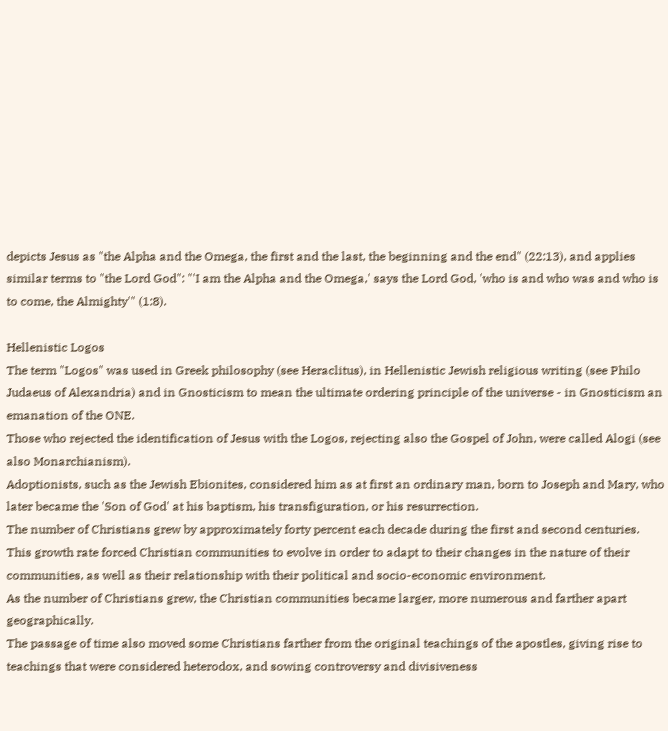depicts Jesus as "the Alpha and the Omega, the first and the last, the beginning and the end" (22:13), and applies similar terms to "the Lord God": "'I am the Alpha and the Omega,' says the Lord God, 'who is and who was and who is to come, the Almighty'" (1:8).

Hellenistic Logos
The term "Logos" was used in Greek philosophy (see Heraclitus), in Hellenistic Jewish religious writing (see Philo Judaeus of Alexandria) and in Gnosticism to mean the ultimate ordering principle of the universe - in Gnosticism an emanation of the ONE.
Those who rejected the identification of Jesus with the Logos, rejecting also the Gospel of John, were called Alogi (see also Monarchianism).
Adoptionists, such as the Jewish Ebionites, considered him as at first an ordinary man, born to Joseph and Mary, who later became the 'Son of God' at his baptism, his transfiguration, or his resurrection.
The number of Christians grew by approximately forty percent each decade during the first and second centuries.
This growth rate forced Christian communities to evolve in order to adapt to their changes in the nature of their communities, as well as their relationship with their political and socio-economic environment.
As the number of Christians grew, the Christian communities became larger, more numerous and farther apart geographically.
The passage of time also moved some Christians farther from the original teachings of the apostles, giving rise to teachings that were considered heterodox, and sowing controversy and divisiveness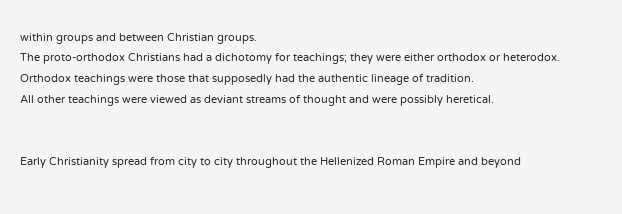within groups and between Christian groups.
The proto-orthodox Christians had a dichotomy for teachings; they were either orthodox or heterodox.
Orthodox teachings were those that supposedly had the authentic lineage of tradition.
All other teachings were viewed as deviant streams of thought and were possibly heretical.


Early Christianity spread from city to city throughout the Hellenized Roman Empire and beyond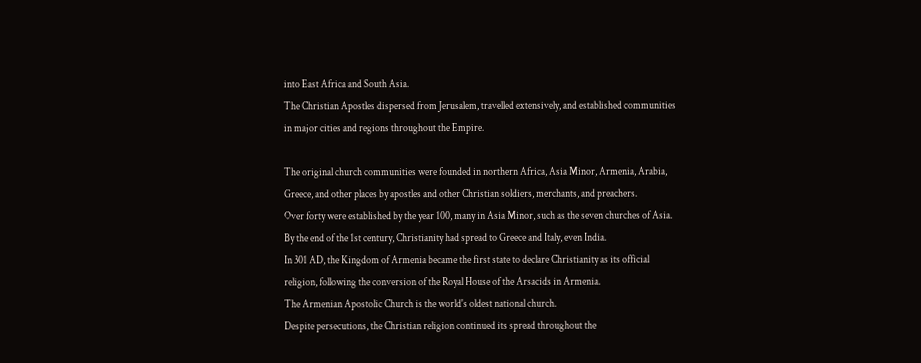into East Africa and South Asia.
The Christian Apostles dispersed from Jerusalem, travelled extensively, and established communities in major cities and regions throughout the Empire.

The original church communities were founded in northern Africa, Asia Minor, Armenia, Arabia, Greece, and other places by apostles and other Christian soldiers, merchants, and preachers.
Over forty were established by the year 100, many in Asia Minor, such as the seven churches of Asia.
By the end of the 1st century, Christianity had spread to Greece and Italy, even India.
In 301 AD, the Kingdom of Armenia became the first state to declare Christianity as its official religion, following the conversion of the Royal House of the Arsacids in Armenia.
The Armenian Apostolic Church is the world's oldest national church.
Despite persecutions, the Christian religion continued its spread throughout the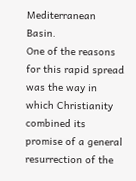Mediterranean Basin.
One of the reasons for this rapid spread was the way in which Christianity combined its promise of a general resurrection of the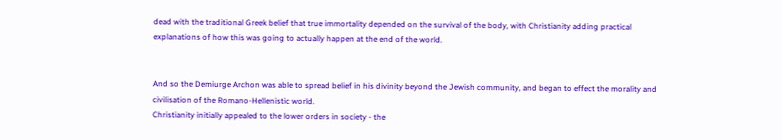dead with the traditional Greek belief that true immortality depended on the survival of the body, with Christianity adding practical explanations of how this was going to actually happen at the end of the world.


And so the Demiurge Archon was able to spread belief in his divinity beyond the Jewish community, and began to effect the morality and civilisation of the Romano-Hellenistic world.
Christianity initially appealed to the lower orders in society - the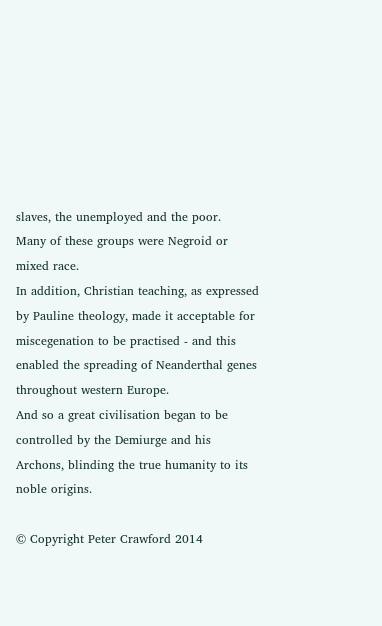slaves, the unemployed and the poor.
Many of these groups were Negroid or mixed race.
In addition, Christian teaching, as expressed by Pauline theology, made it acceptable for miscegenation to be practised - and this enabled the spreading of Neanderthal genes throughout western Europe.
And so a great civilisation began to be controlled by the Demiurge and his Archons, blinding the true humanity to its noble origins.

© Copyright Peter Crawford 2014